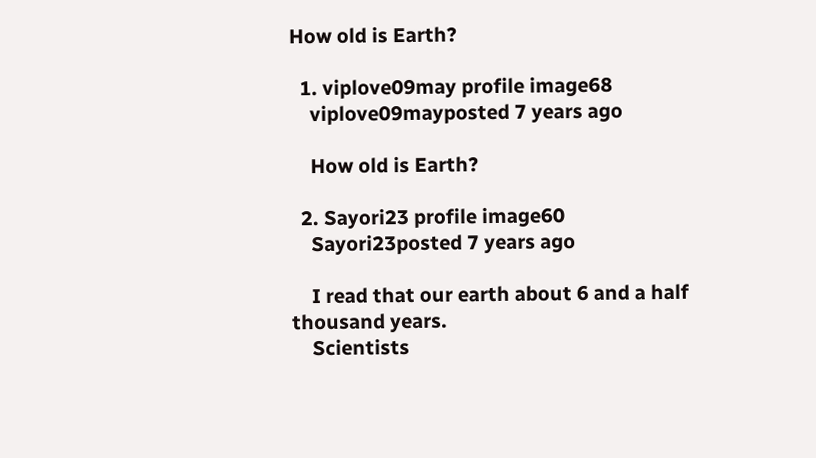How old is Earth?

  1. viplove09may profile image68
    viplove09mayposted 7 years ago

    How old is Earth?

  2. Sayori23 profile image60
    Sayori23posted 7 years ago

    I read that our earth about 6 and a half thousand years.
    Scientists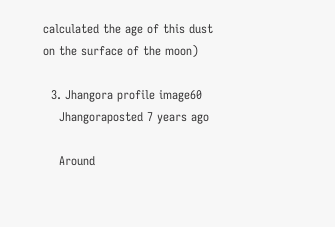calculated the age of this dust on the surface of the moon)

  3. Jhangora profile image60
    Jhangoraposted 7 years ago

    Around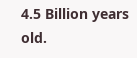4.5 Billion years old.